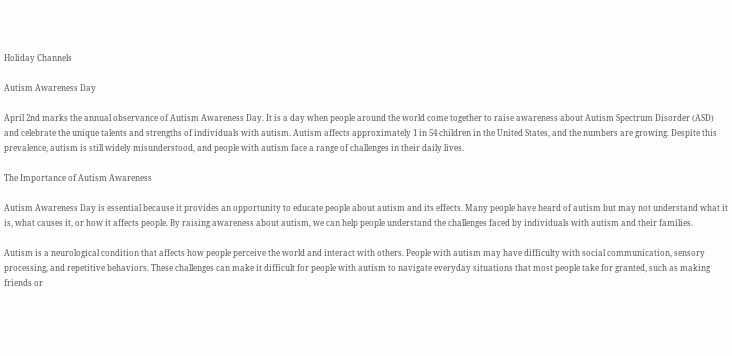Holiday Channels

Autism Awareness Day

April 2nd marks the annual observance of Autism Awareness Day. It is a day when people around the world come together to raise awareness about Autism Spectrum Disorder (ASD) and celebrate the unique talents and strengths of individuals with autism. Autism affects approximately 1 in 54 children in the United States, and the numbers are growing. Despite this prevalence, autism is still widely misunderstood, and people with autism face a range of challenges in their daily lives.

The Importance of Autism Awareness

Autism Awareness Day is essential because it provides an opportunity to educate people about autism and its effects. Many people have heard of autism but may not understand what it is, what causes it, or how it affects people. By raising awareness about autism, we can help people understand the challenges faced by individuals with autism and their families.

Autism is a neurological condition that affects how people perceive the world and interact with others. People with autism may have difficulty with social communication, sensory processing, and repetitive behaviors. These challenges can make it difficult for people with autism to navigate everyday situations that most people take for granted, such as making friends or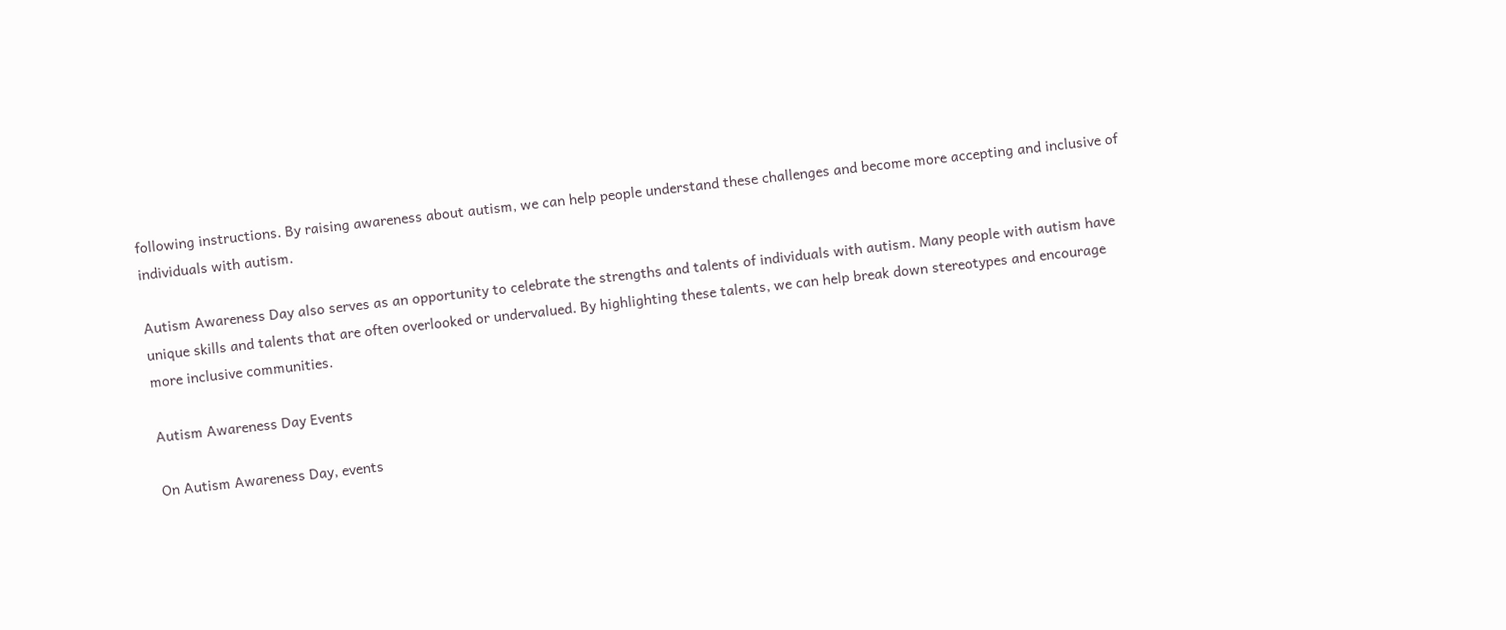following instructions. By raising awareness about autism, we can help people understand these challenges and become more accepting and inclusive of individuals with autism.

Autism Awareness Day also serves as an opportunity to celebrate the strengths and talents of individuals with autism. Many people with autism have unique skills and talents that are often overlooked or undervalued. By highlighting these talents, we can help break down stereotypes and encourage more inclusive communities.

Autism Awareness Day Events

On Autism Awareness Day, events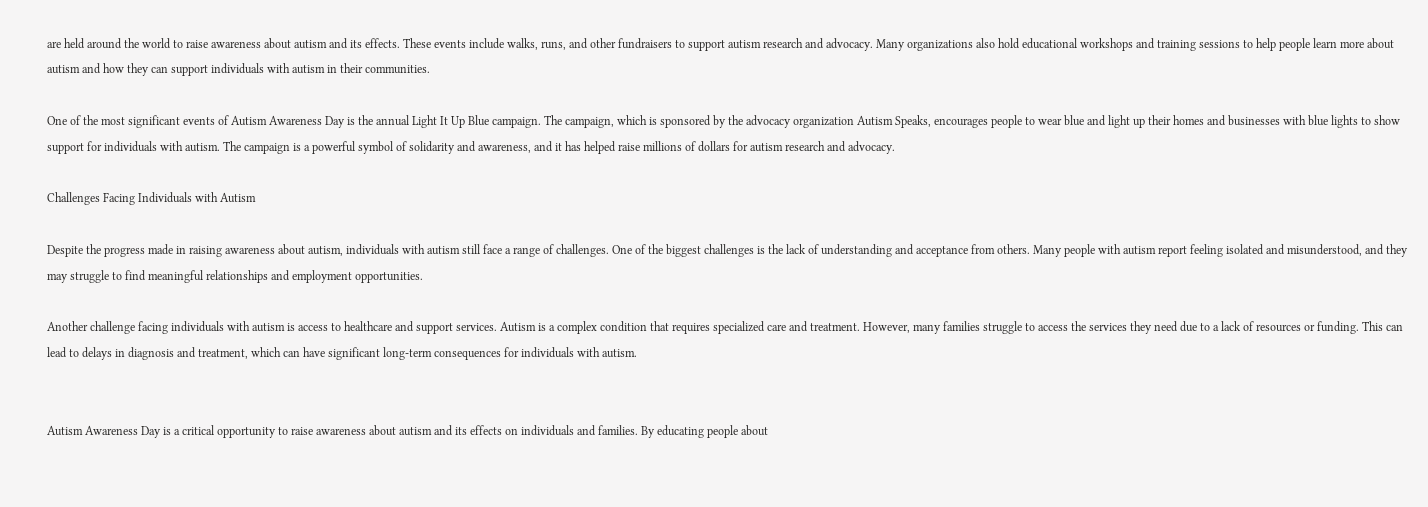are held around the world to raise awareness about autism and its effects. These events include walks, runs, and other fundraisers to support autism research and advocacy. Many organizations also hold educational workshops and training sessions to help people learn more about autism and how they can support individuals with autism in their communities.

One of the most significant events of Autism Awareness Day is the annual Light It Up Blue campaign. The campaign, which is sponsored by the advocacy organization Autism Speaks, encourages people to wear blue and light up their homes and businesses with blue lights to show support for individuals with autism. The campaign is a powerful symbol of solidarity and awareness, and it has helped raise millions of dollars for autism research and advocacy.

Challenges Facing Individuals with Autism

Despite the progress made in raising awareness about autism, individuals with autism still face a range of challenges. One of the biggest challenges is the lack of understanding and acceptance from others. Many people with autism report feeling isolated and misunderstood, and they may struggle to find meaningful relationships and employment opportunities.

Another challenge facing individuals with autism is access to healthcare and support services. Autism is a complex condition that requires specialized care and treatment. However, many families struggle to access the services they need due to a lack of resources or funding. This can lead to delays in diagnosis and treatment, which can have significant long-term consequences for individuals with autism.


Autism Awareness Day is a critical opportunity to raise awareness about autism and its effects on individuals and families. By educating people about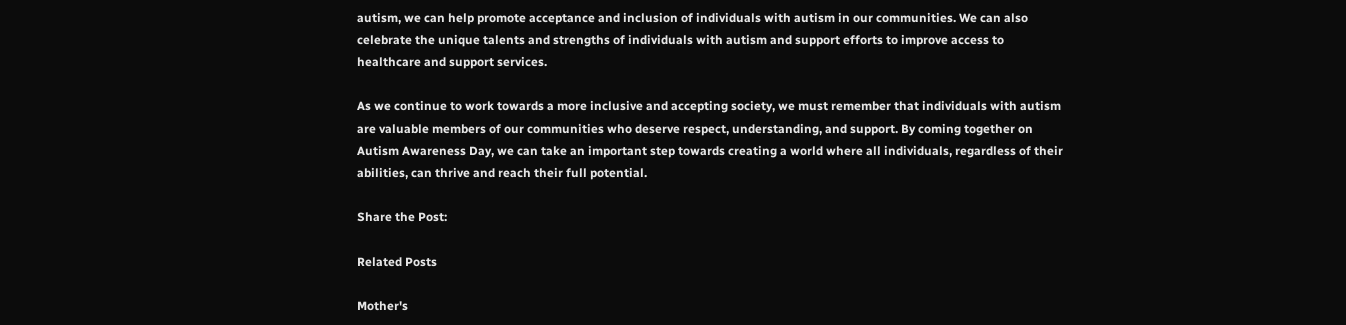autism, we can help promote acceptance and inclusion of individuals with autism in our communities. We can also celebrate the unique talents and strengths of individuals with autism and support efforts to improve access to healthcare and support services.

As we continue to work towards a more inclusive and accepting society, we must remember that individuals with autism are valuable members of our communities who deserve respect, understanding, and support. By coming together on Autism Awareness Day, we can take an important step towards creating a world where all individuals, regardless of their abilities, can thrive and reach their full potential.

Share the Post:

Related Posts

Mother's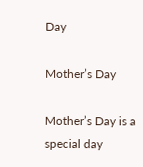Day

Mother’s Day

Mother’s Day is a special day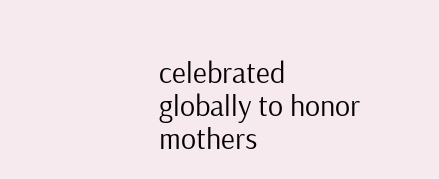celebrated globally to honor mothers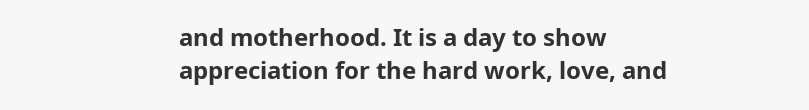and motherhood. It is a day to show appreciation for the hard work, love, and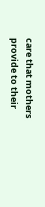care that mothers provide to their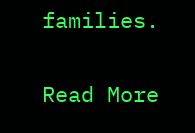families.

Read More